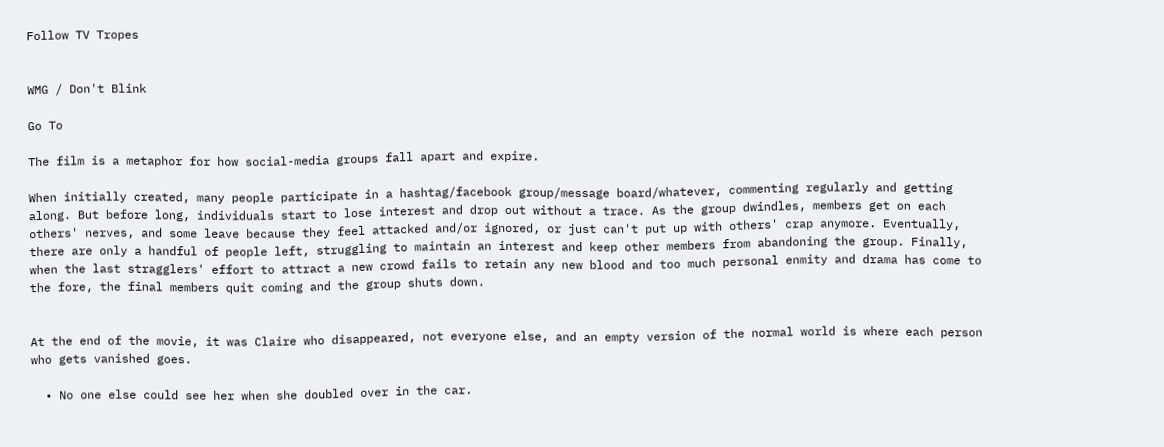Follow TV Tropes


WMG / Don't Blink

Go To

The film is a metaphor for how social-media groups fall apart and expire.

When initially created, many people participate in a hashtag/facebook group/message board/whatever, commenting regularly and getting along. But before long, individuals start to lose interest and drop out without a trace. As the group dwindles, members get on each others' nerves, and some leave because they feel attacked and/or ignored, or just can't put up with others' crap anymore. Eventually, there are only a handful of people left, struggling to maintain an interest and keep other members from abandoning the group. Finally, when the last stragglers' effort to attract a new crowd fails to retain any new blood and too much personal enmity and drama has come to the fore, the final members quit coming and the group shuts down.


At the end of the movie, it was Claire who disappeared, not everyone else, and an empty version of the normal world is where each person who gets vanished goes.

  • No one else could see her when she doubled over in the car.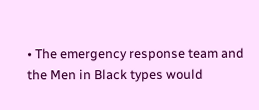• The emergency response team and the Men in Black types would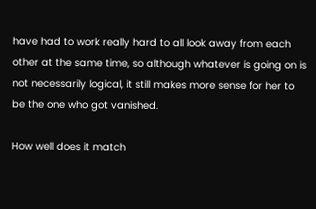have had to work really hard to all look away from each other at the same time, so although whatever is going on is not necessarily logical, it still makes more sense for her to be the one who got vanished.

How well does it match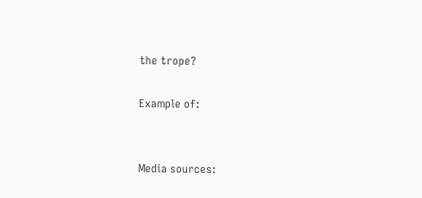the trope?

Example of:


Media sources: